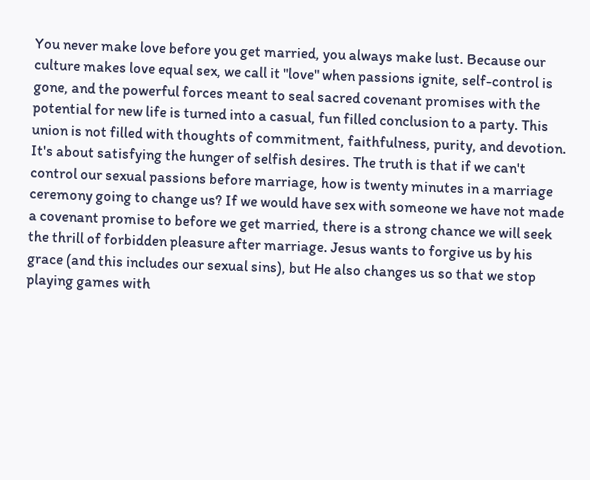You never make love before you get married, you always make lust. Because our culture makes love equal sex, we call it "love" when passions ignite, self-control is gone, and the powerful forces meant to seal sacred covenant promises with the potential for new life is turned into a casual, fun filled conclusion to a party. This union is not filled with thoughts of commitment, faithfulness, purity, and devotion. It's about satisfying the hunger of selfish desires. The truth is that if we can't control our sexual passions before marriage, how is twenty minutes in a marriage ceremony going to change us? If we would have sex with someone we have not made a covenant promise to before we get married, there is a strong chance we will seek the thrill of forbidden pleasure after marriage. Jesus wants to forgive us by his grace (and this includes our sexual sins), but He also changes us so that we stop playing games with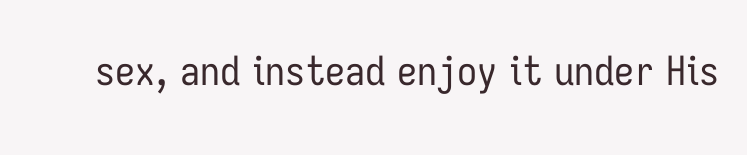sex, and instead enjoy it under His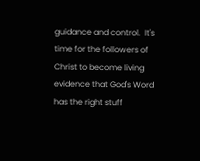guidance and control.  It's time for the followers of Christ to become living evidence that God's Word has the right stuff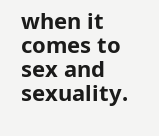when it comes to sex and sexuality.